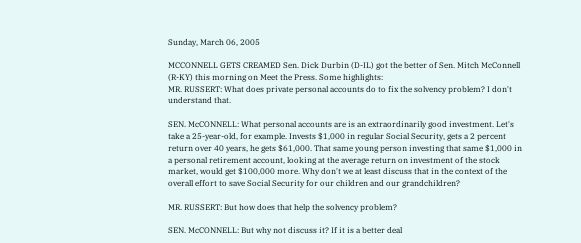Sunday, March 06, 2005

MCCONNELL GETS CREAMED Sen. Dick Durbin (D-IL) got the better of Sen. Mitch McConnell (R-KY) this morning on Meet the Press. Some highlights:
MR. RUSSERT: What does private personal accounts do to fix the solvency problem? I don't understand that.

SEN. McCONNELL: What personal accounts are is an extraordinarily good investment. Let's take a 25-year-old, for example. Invests $1,000 in regular Social Security, gets a 2 percent return over 40 years, he gets $61,000. That same young person investing that same $1,000 in a personal retirement account, looking at the average return on investment of the stock market, would get $100,000 more. Why don't we at least discuss that in the context of the overall effort to save Social Security for our children and our grandchildren?

MR. RUSSERT: But how does that help the solvency problem?

SEN. McCONNELL: But why not discuss it? If it is a better deal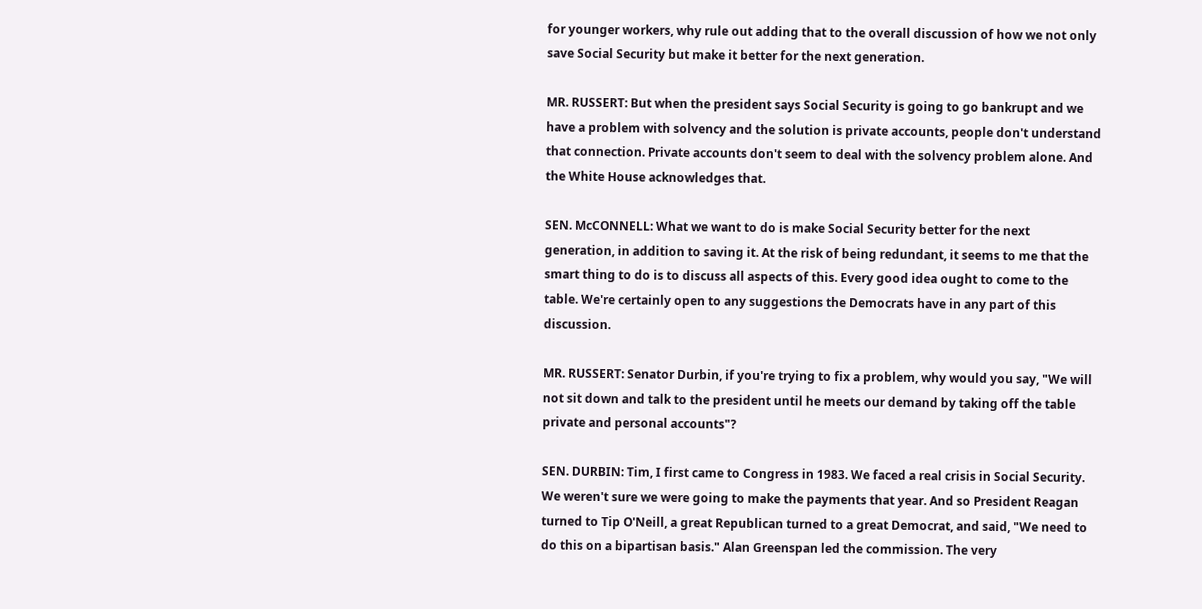for younger workers, why rule out adding that to the overall discussion of how we not only save Social Security but make it better for the next generation.

MR. RUSSERT: But when the president says Social Security is going to go bankrupt and we have a problem with solvency and the solution is private accounts, people don't understand that connection. Private accounts don't seem to deal with the solvency problem alone. And the White House acknowledges that.

SEN. McCONNELL: What we want to do is make Social Security better for the next generation, in addition to saving it. At the risk of being redundant, it seems to me that the smart thing to do is to discuss all aspects of this. Every good idea ought to come to the table. We're certainly open to any suggestions the Democrats have in any part of this discussion.

MR. RUSSERT: Senator Durbin, if you're trying to fix a problem, why would you say, "We will not sit down and talk to the president until he meets our demand by taking off the table private and personal accounts"?

SEN. DURBIN: Tim, I first came to Congress in 1983. We faced a real crisis in Social Security. We weren't sure we were going to make the payments that year. And so President Reagan turned to Tip O'Neill, a great Republican turned to a great Democrat, and said, "We need to do this on a bipartisan basis." Alan Greenspan led the commission. The very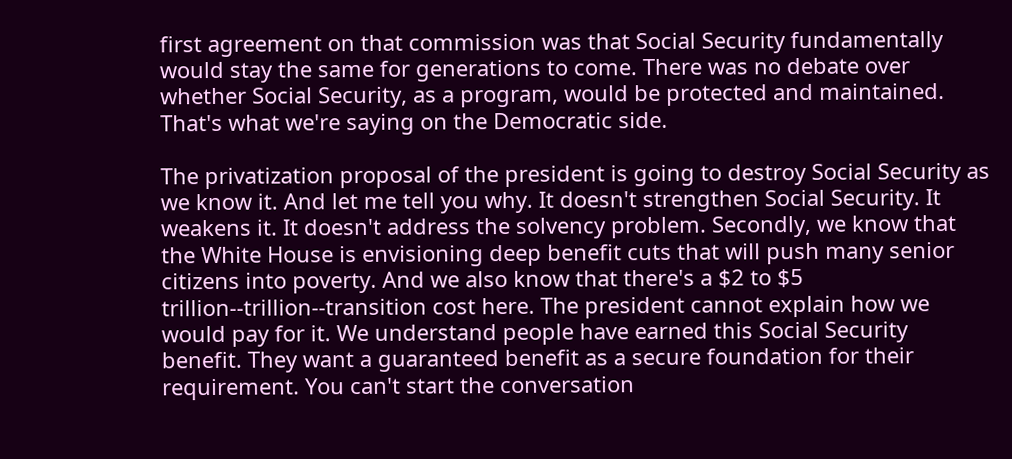first agreement on that commission was that Social Security fundamentally would stay the same for generations to come. There was no debate over whether Social Security, as a program, would be protected and maintained. That's what we're saying on the Democratic side.

The privatization proposal of the president is going to destroy Social Security as we know it. And let me tell you why. It doesn't strengthen Social Security. It weakens it. It doesn't address the solvency problem. Secondly, we know that the White House is envisioning deep benefit cuts that will push many senior citizens into poverty. And we also know that there's a $2 to $5 trillion--trillion--transition cost here. The president cannot explain how we would pay for it. We understand people have earned this Social Security benefit. They want a guaranteed benefit as a secure foundation for their requirement. You can't start the conversation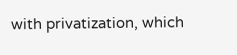with privatization, which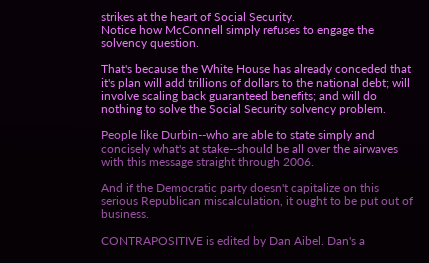strikes at the heart of Social Security.
Notice how McConnell simply refuses to engage the solvency question.

That's because the White House has already conceded that it's plan will add trillions of dollars to the national debt; will involve scaling back guaranteed benefits; and will do nothing to solve the Social Security solvency problem.

People like Durbin--who are able to state simply and concisely what's at stake--should be all over the airwaves with this message straight through 2006.

And if the Democratic party doesn't capitalize on this serious Republican miscalculation, it ought to be put out of business.

CONTRAPOSITIVE is edited by Dan Aibel. Dan's a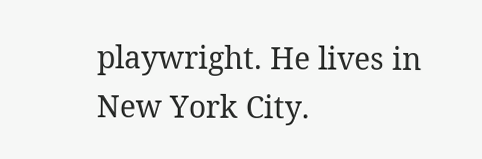playwright. He lives in New York City.